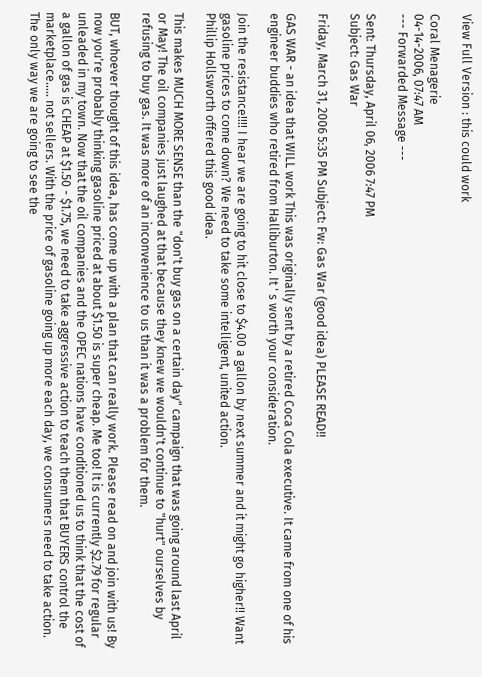View Full Version : this could work

Coral Menagerie
04-14-2006, 07:47 AM
--- Forwarded Message ---

Sent: Thursday, April 06, 2006 7:47 PM
Subject: Gas War

Friday, March 31, 2006 5:35 PM Subject: Fw: Gas War (good idea) PLEASE READ!!

GAS WAR - an idea that WILL work This was originally sent by a retired Coca Cola executive. It came from one of his engineer buddies who retired from Halliburton. It ' s worth your consideration.

Join the resistance!!!! I hear we are going to hit close to $4.00 a gallon by next summer and it might go higher!! Want gasoline prices to come down? We need to take some intelligent, united action.
Phillip Hollsworth offered this good idea.

This makes MUCH MORE SENSE than the "don't buy gas on a certain day" campaign that was going around last April or May! The oil companies just laughed at that because they knew we wouldn't continue to "hurt" ourselves by refusing to buy gas. It was more of an inconvenience to us than it was a problem for them.

BUT, whoever thought of this idea, has come up with a plan that can really work. Please read on and join with us! By now you're probably thinking gasoline priced at about $1.50 is super cheap. Me too! It is currently $2.79 for regular unleaded in my town. Now that the oil companies and the OPEC nations have conditioned us to think that the cost of a gallon of gas is CHEAP at $1.50 - $1.75, we need to take aggressive action to teach them that BUYERS control the marketplace..... not sellers. With the price of gasoline going up more each day, we consumers need to take action. The only way we are going to see the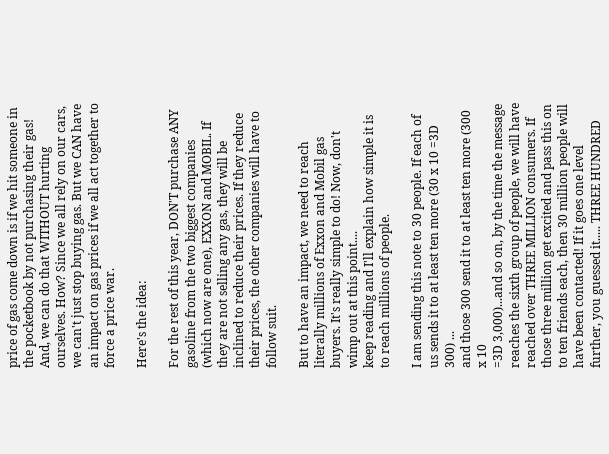price of gas come down is if we hit someone in the pocketbook by not purchasing their gas! And, we can do that WITHOUT hurting ourselves. How? Since we all rely on our cars, we can't just stop buying gas. But we CAN have an impact on gas prices if we all act together to force a price war.

Here's the idea:

For the rest of this year, DON'T purchase ANY gasoline from the two biggest companies (which now are one), EXXON and MOBIL. If they are not selling any gas, they will be inclined to reduce their prices. If they reduce their prices, the other companies will have to follow suit.

But to have an impact, we need to reach literally millions of Exxon and Mobil gas buyers. It's really simple to do! Now, don't wimp out at this point....
keep reading and I'll explain how simple it is to reach millions of people.

I am sending this note to 30 people. If each of us sends it to at least ten more (30 x 10 =3D 300) ...
and those 300 send it to at least ten more (300 x 10
=3D 3,000)...and so on, by the time the message reaches the sixth group of people, we will have reached over THREE MILLION consumers. If those three million get excited and pass this on to ten friends each, then 30 million people will have been contacted! If it goes one level further, you guessed it..... THREE HUNDRED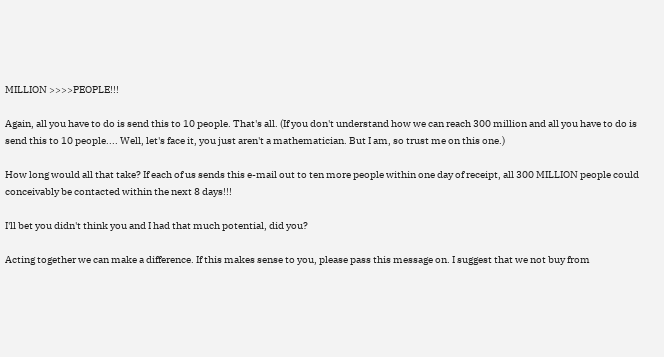MILLION >>>>PEOPLE!!!

Again, all you have to do is send this to 10 people. That's all. (If you don't understand how we can reach 300 million and all you have to do is send this to 10 people.... Well, let's face it, you just aren't a mathematician. But I am, so trust me on this one.)

How long would all that take? If each of us sends this e-mail out to ten more people within one day of receipt, all 300 MILLION people could conceivably be contacted within the next 8 days!!!

I'll bet you didn't think you and I had that much potential, did you?

Acting together we can make a difference. If this makes sense to you, please pass this message on. I suggest that we not buy from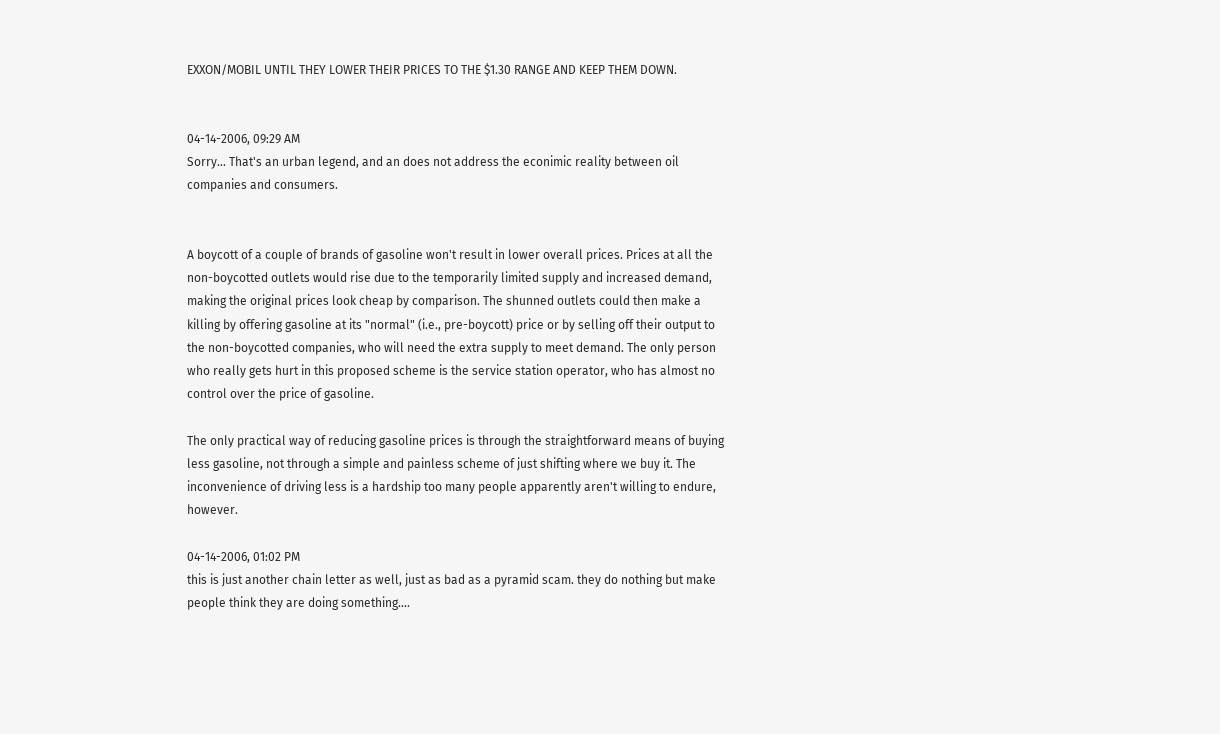EXXON/MOBIL UNTIL THEY LOWER THEIR PRICES TO THE $1.30 RANGE AND KEEP THEM DOWN.


04-14-2006, 09:29 AM
Sorry... That's an urban legend, and an does not address the econimic reality between oil companies and consumers.


A boycott of a couple of brands of gasoline won't result in lower overall prices. Prices at all the non-boycotted outlets would rise due to the temporarily limited supply and increased demand, making the original prices look cheap by comparison. The shunned outlets could then make a killing by offering gasoline at its "normal" (i.e., pre-boycott) price or by selling off their output to the non-boycotted companies, who will need the extra supply to meet demand. The only person who really gets hurt in this proposed scheme is the service station operator, who has almost no control over the price of gasoline.

The only practical way of reducing gasoline prices is through the straightforward means of buying less gasoline, not through a simple and painless scheme of just shifting where we buy it. The inconvenience of driving less is a hardship too many people apparently aren't willing to endure, however.

04-14-2006, 01:02 PM
this is just another chain letter as well, just as bad as a pyramid scam. they do nothing but make people think they are doing something....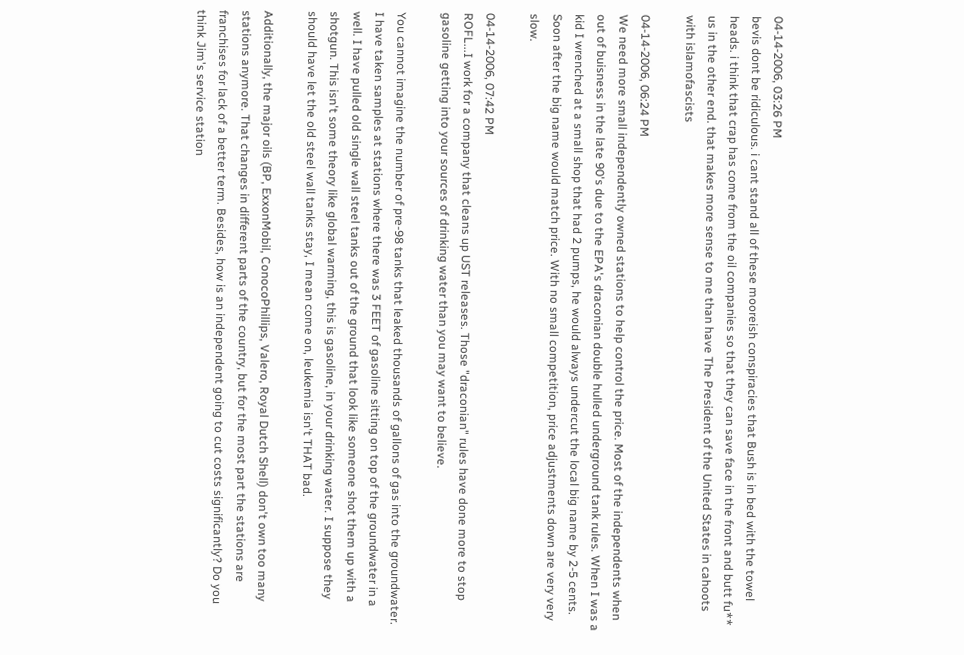04-14-2006, 03:26 PM
bevis dont be ridiculous. i cant stand all of these mooreish conspiracies that Bush is in bed with the towel heads. i think that crap has come from the oil companies so that they can save face in the front and butt fu** us in the other end. that makes more sense to me than have The President of the United States in cahoots with islamofascists

04-14-2006, 06:24 PM
We need more small independently owned stations to help control the price. Most of the independents when out of buisness in the late 90's due to the EPA's draconian double hulled underground tank rules. When I was a kid I wrenched at a small shop that had 2 pumps, he would always undercut the local big name by 2-5 cents. Soon after the big name would match price. With no small competition, price adjustments down are very very slow.

04-14-2006, 07:42 PM
ROFL...I work for a company that cleans up UST releases. Those "draconian" rules have done more to stop gasoline getting into your sources of drinking water than you may want to believe.

You cannot imagine the number of pre-98 tanks that leaked thousands of gallons of gas into the groundwater. I have taken samples at stations where there was 3 FEET of gasoline sitting on top of the groundwater in a well. I have pulled old single wall steel tanks out of the ground that look like someone shot them up with a shotgun. This isn't some theory like global warming, this is gasoline, in your drinking water. I suppose they should have let the old steel wall tanks stay, I mean come on, leukemia isn't THAT bad.

Additionally, the major oils (BP, ExxonMobil, ConocoPhillips, Valero, Royal Dutch Shell) don't own too many stations anymore. That changes in different parts of the country, but for the most part the stations are franchises for lack of a better term. Besides, how is an independent going to cut costs significantly? Do you think Jim's service station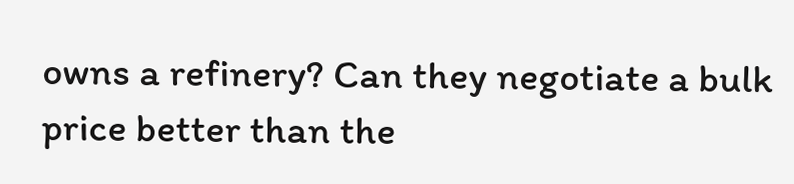owns a refinery? Can they negotiate a bulk price better than the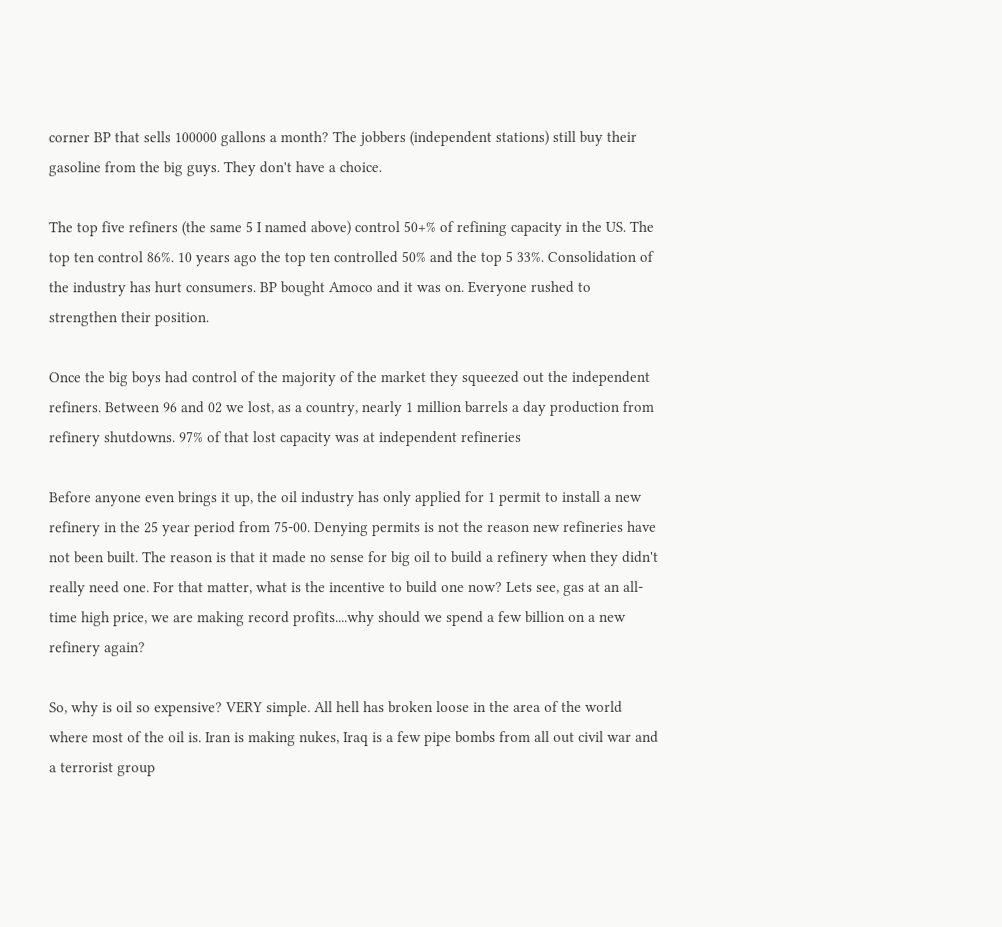corner BP that sells 100000 gallons a month? The jobbers (independent stations) still buy their gasoline from the big guys. They don't have a choice.

The top five refiners (the same 5 I named above) control 50+% of refining capacity in the US. The top ten control 86%. 10 years ago the top ten controlled 50% and the top 5 33%. Consolidation of the industry has hurt consumers. BP bought Amoco and it was on. Everyone rushed to strengthen their position.

Once the big boys had control of the majority of the market they squeezed out the independent refiners. Between 96 and 02 we lost, as a country, nearly 1 million barrels a day production from refinery shutdowns. 97% of that lost capacity was at independent refineries

Before anyone even brings it up, the oil industry has only applied for 1 permit to install a new refinery in the 25 year period from 75-00. Denying permits is not the reason new refineries have not been built. The reason is that it made no sense for big oil to build a refinery when they didn't really need one. For that matter, what is the incentive to build one now? Lets see, gas at an all-time high price, we are making record profits....why should we spend a few billion on a new refinery again?

So, why is oil so expensive? VERY simple. All hell has broken loose in the area of the world where most of the oil is. Iran is making nukes, Iraq is a few pipe bombs from all out civil war and a terrorist group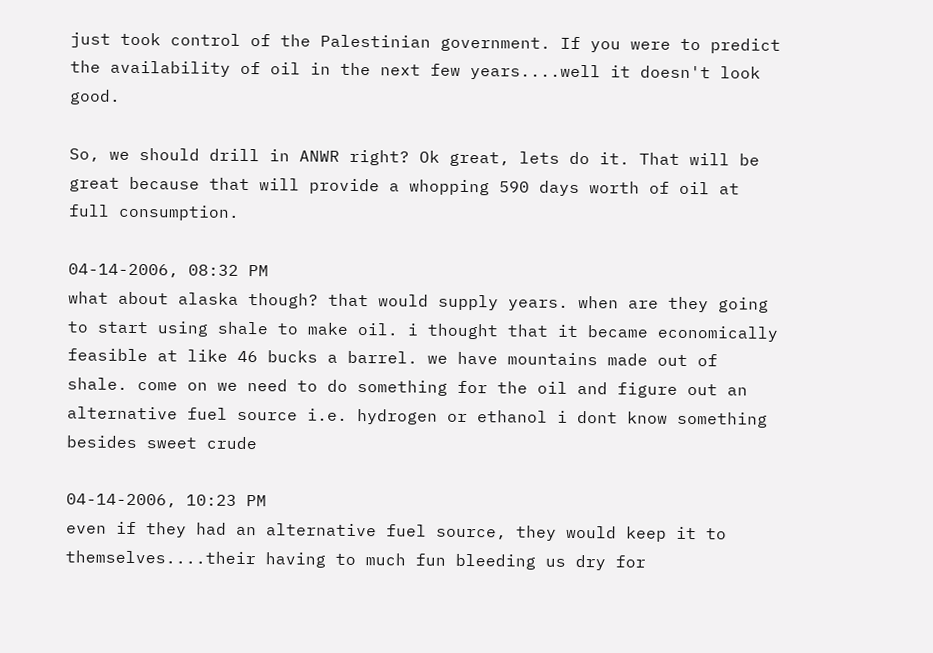just took control of the Palestinian government. If you were to predict the availability of oil in the next few years....well it doesn't look good.

So, we should drill in ANWR right? Ok great, lets do it. That will be great because that will provide a whopping 590 days worth of oil at full consumption.

04-14-2006, 08:32 PM
what about alaska though? that would supply years. when are they going to start using shale to make oil. i thought that it became economically feasible at like 46 bucks a barrel. we have mountains made out of shale. come on we need to do something for the oil and figure out an alternative fuel source i.e. hydrogen or ethanol i dont know something besides sweet crude

04-14-2006, 10:23 PM
even if they had an alternative fuel source, they would keep it to themselves....their having to much fun bleeding us dry for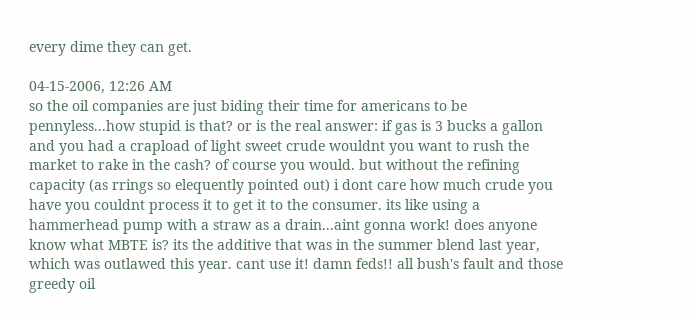every dime they can get.

04-15-2006, 12:26 AM
so the oil companies are just biding their time for americans to be pennyless...how stupid is that? or is the real answer: if gas is 3 bucks a gallon and you had a crapload of light sweet crude wouldnt you want to rush the market to rake in the cash? of course you would. but without the refining capacity (as rrings so elequently pointed out) i dont care how much crude you have you couldnt process it to get it to the consumer. its like using a hammerhead pump with a straw as a drain...aint gonna work! does anyone know what MBTE is? its the additive that was in the summer blend last year, which was outlawed this year. cant use it! damn feds!! all bush's fault and those greedy oil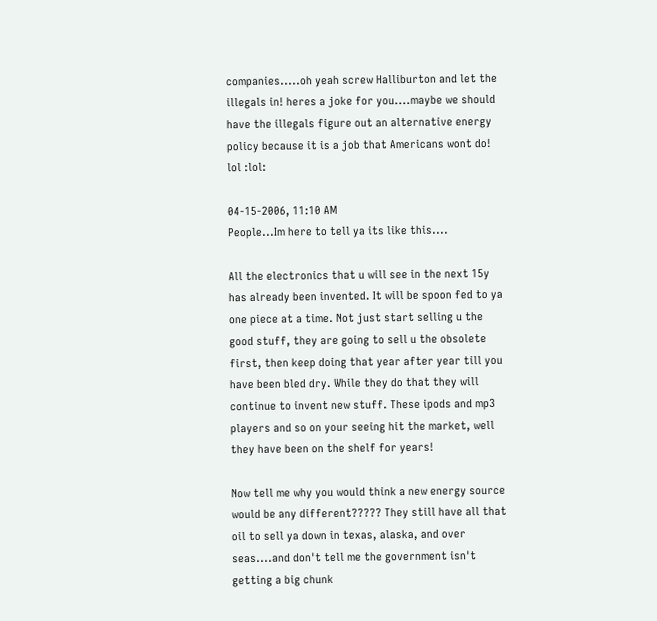companies.....oh yeah screw Halliburton and let the illegals in! heres a joke for you....maybe we should have the illegals figure out an alternative energy policy because it is a job that Americans wont do! lol :lol:

04-15-2006, 11:10 AM
People...Im here to tell ya its like this....

All the electronics that u will see in the next 15y has already been invented. It will be spoon fed to ya one piece at a time. Not just start selling u the good stuff, they are going to sell u the obsolete first, then keep doing that year after year till you have been bled dry. While they do that they will continue to invent new stuff. These ipods and mp3 players and so on your seeing hit the market, well they have been on the shelf for years!

Now tell me why you would think a new energy source would be any different????? They still have all that oil to sell ya down in texas, alaska, and over seas....and don't tell me the government isn't getting a big chunk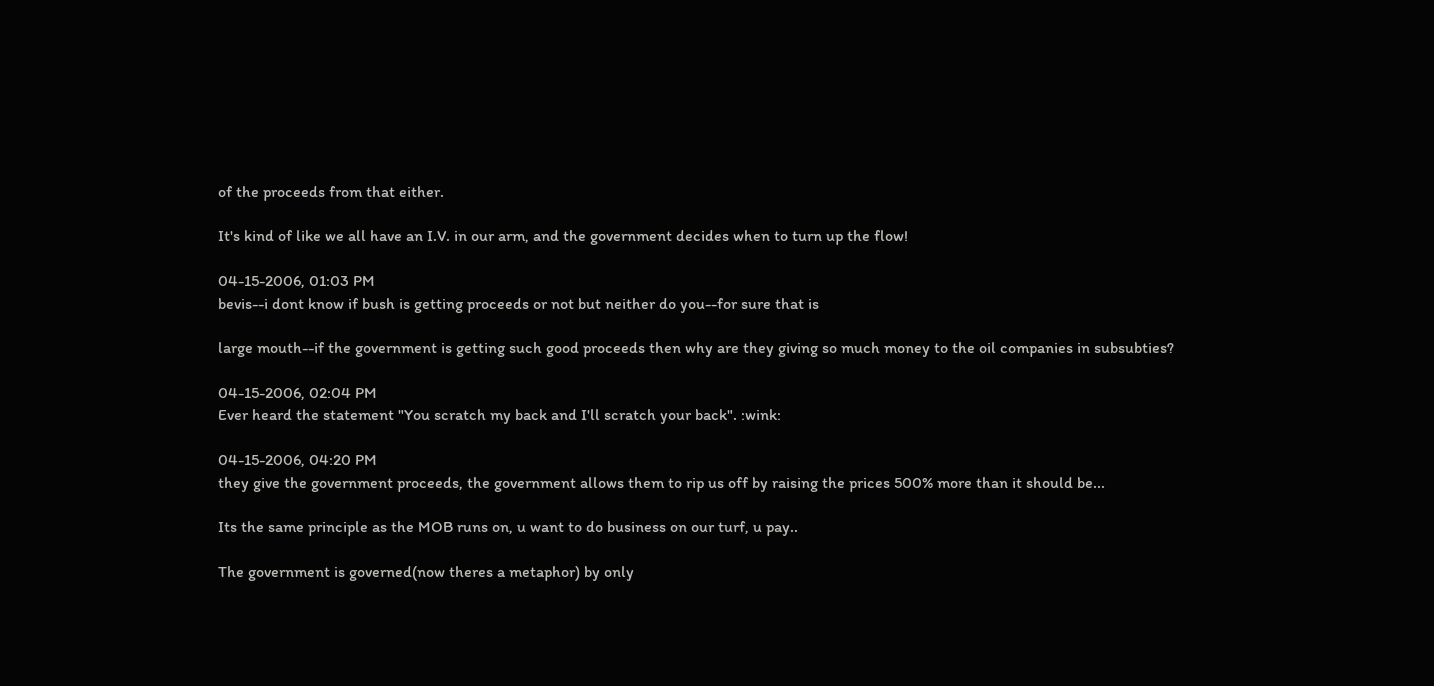of the proceeds from that either.

It's kind of like we all have an I.V. in our arm, and the government decides when to turn up the flow!

04-15-2006, 01:03 PM
bevis--i dont know if bush is getting proceeds or not but neither do you--for sure that is

large mouth--if the government is getting such good proceeds then why are they giving so much money to the oil companies in subsubties?

04-15-2006, 02:04 PM
Ever heard the statement "You scratch my back and I'll scratch your back". :wink:

04-15-2006, 04:20 PM
they give the government proceeds, the government allows them to rip us off by raising the prices 500% more than it should be...

Its the same principle as the MOB runs on, u want to do business on our turf, u pay..

The government is governed(now theres a metaphor) by only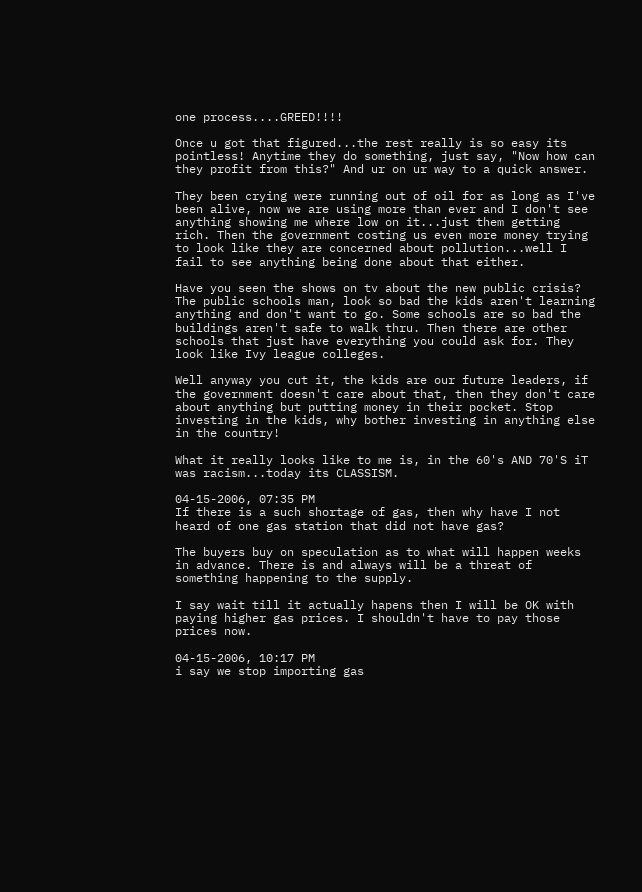one process....GREED!!!!

Once u got that figured...the rest really is so easy its pointless! Anytime they do something, just say, "Now how can they profit from this?" And ur on ur way to a quick answer.

They been crying were running out of oil for as long as I've been alive, now we are using more than ever and I don't see anything showing me where low on it...just them getting rich. Then the government costing us even more money trying to look like they are concerned about pollution...well I fail to see anything being done about that either.

Have you seen the shows on tv about the new public crisis? The public schools man, look so bad the kids aren't learning anything and don't want to go. Some schools are so bad the buildings aren't safe to walk thru. Then there are other schools that just have everything you could ask for. They look like Ivy league colleges.

Well anyway you cut it, the kids are our future leaders, if the government doesn't care about that, then they don't care about anything but putting money in their pocket. Stop investing in the kids, why bother investing in anything else in the country!

What it really looks like to me is, in the 60's AND 70'S iT was racism...today its CLASSISM.

04-15-2006, 07:35 PM
If there is a such shortage of gas, then why have I not heard of one gas station that did not have gas?

The buyers buy on speculation as to what will happen weeks in advance. There is and always will be a threat of something happening to the supply.

I say wait till it actually hapens then I will be OK with paying higher gas prices. I shouldn't have to pay those prices now.

04-15-2006, 10:17 PM
i say we stop importing gas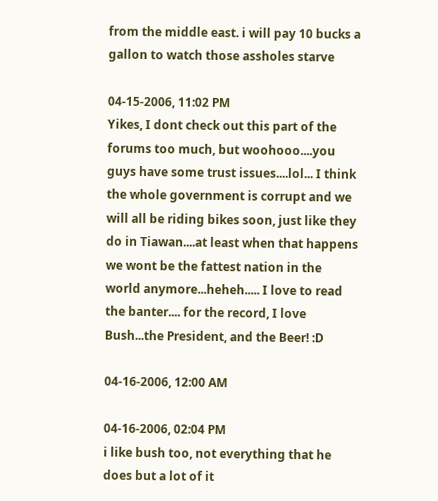from the middle east. i will pay 10 bucks a gallon to watch those assholes starve

04-15-2006, 11:02 PM
Yikes, I dont check out this part of the forums too much, but woohooo....you guys have some trust issues....lol... I think the whole government is corrupt and we will all be riding bikes soon, just like they do in Tiawan....at least when that happens we wont be the fattest nation in the world anymore...heheh..... I love to read the banter.... for the record, I love Bush...the President, and the Beer! :D

04-16-2006, 12:00 AM

04-16-2006, 02:04 PM
i like bush too, not everything that he does but a lot of it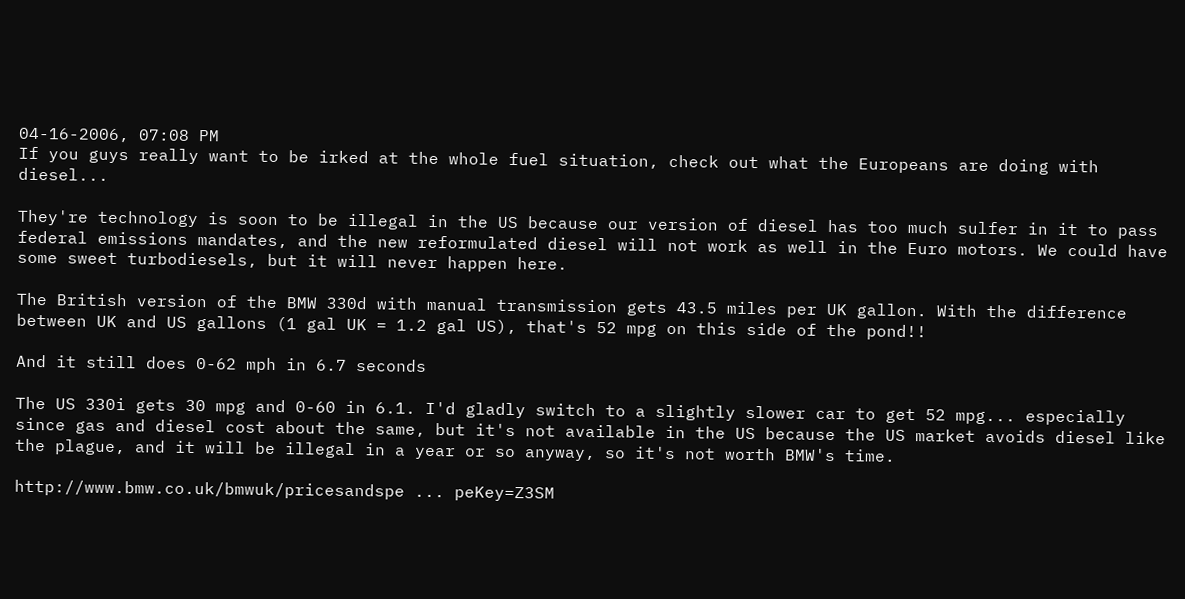04-16-2006, 07:08 PM
If you guys really want to be irked at the whole fuel situation, check out what the Europeans are doing with diesel...

They're technology is soon to be illegal in the US because our version of diesel has too much sulfer in it to pass federal emissions mandates, and the new reformulated diesel will not work as well in the Euro motors. We could have some sweet turbodiesels, but it will never happen here.

The British version of the BMW 330d with manual transmission gets 43.5 miles per UK gallon. With the difference between UK and US gallons (1 gal UK = 1.2 gal US), that's 52 mpg on this side of the pond!!

And it still does 0-62 mph in 6.7 seconds

The US 330i gets 30 mpg and 0-60 in 6.1. I'd gladly switch to a slightly slower car to get 52 mpg... especially since gas and diesel cost about the same, but it's not available in the US because the US market avoids diesel like the plague, and it will be illegal in a year or so anyway, so it's not worth BMW's time.

http://www.bmw.co.uk/bmwuk/pricesandspe ... peKey=Z3SM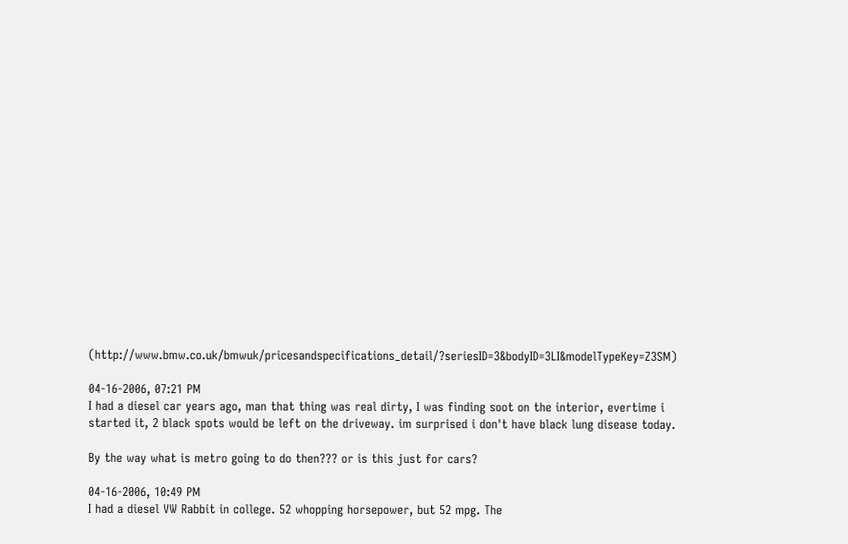(http://www.bmw.co.uk/bmwuk/pricesandspecifications_detail/?seriesID=3&bodyID=3LI&modelTypeKey=Z3SM)

04-16-2006, 07:21 PM
I had a diesel car years ago, man that thing was real dirty, I was finding soot on the interior, evertime i started it, 2 black spots would be left on the driveway. im surprised i don't have black lung disease today.

By the way what is metro going to do then??? or is this just for cars?

04-16-2006, 10:49 PM
I had a diesel VW Rabbit in college. 52 whopping horsepower, but 52 mpg. The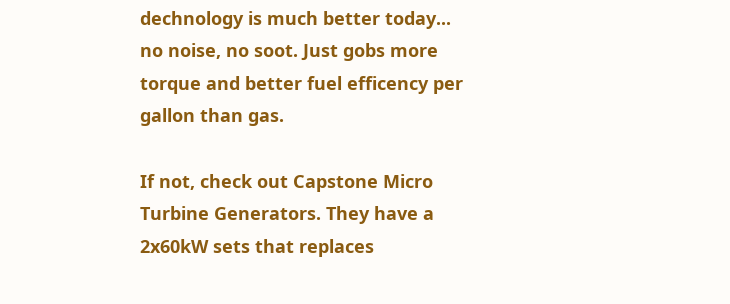dechnology is much better today... no noise, no soot. Just gobs more torque and better fuel efficency per gallon than gas.

If not, check out Capstone Micro Turbine Generators. They have a 2x60kW sets that replaces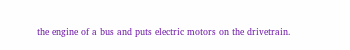the engine of a bus and puts electric motors on the drivetrain.